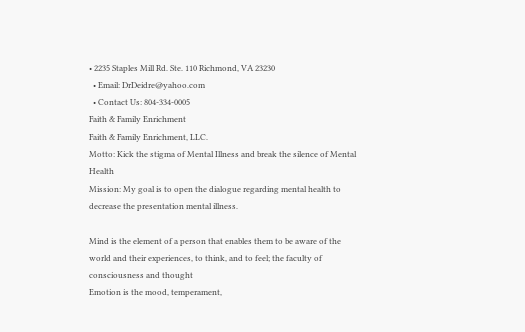• 2235 Staples Mill Rd. Ste. 110 Richmond, VA 23230
  • Email: DrDeidre@yahoo.com
  • Contact Us: 804-334-0005
Faith & Family Enrichment
Faith & Family Enrichment, LLC.
Motto: Kick the stigma of Mental Illness and break the silence of Mental Health
Mission: My goal is to open the dialogue regarding mental health to decrease the presentation mental illness.

Mind is the element of a person that enables them to be aware of the world and their experiences, to think, and to feel; the faculty of consciousness and thought
Emotion is the mood, temperament,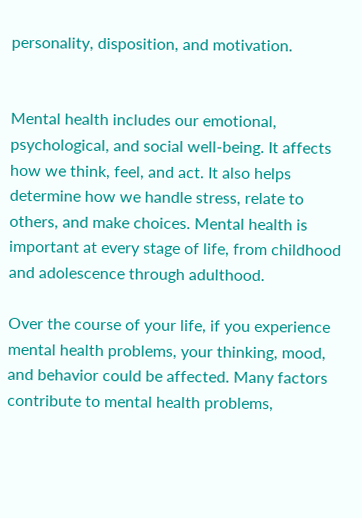personality, disposition, and motivation.


Mental health includes our emotional, psychological, and social well-being. It affects how we think, feel, and act. It also helps determine how we handle stress, relate to others, and make choices. Mental health is important at every stage of life, from childhood and adolescence through adulthood.

Over the course of your life, if you experience mental health problems, your thinking, mood, and behavior could be affected. Many factors contribute to mental health problems,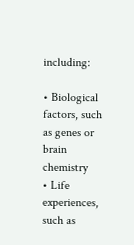including:

• Biological factors, such as genes or brain chemistry
• Life experiences, such as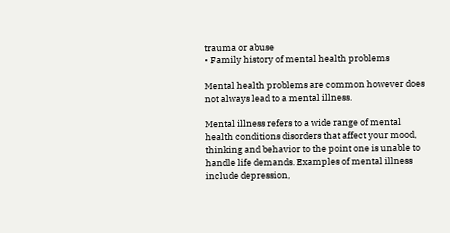trauma or abuse
• Family history of mental health problems

Mental health problems are common however does not always lead to a mental illness.

Mental illness refers to a wide range of mental health conditions disorders that affect your mood, thinking and behavior to the point one is unable to handle life demands. Examples of mental illness include depression,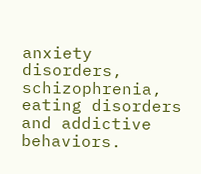anxiety disorders, schizophrenia, eating disorders and addictive behaviors.